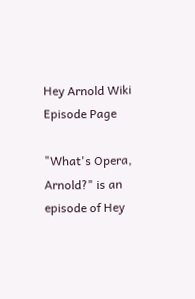Hey Arnold Wiki
Episode Page

"What's Opera, Arnold?" is an episode of Hey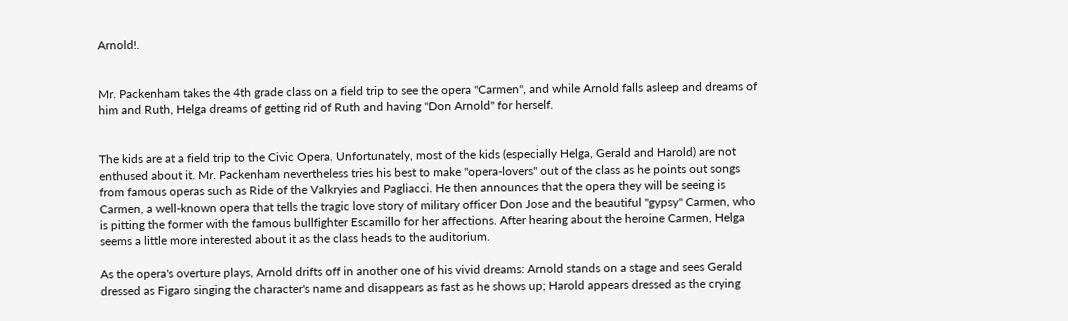Arnold!.


Mr. Packenham takes the 4th grade class on a field trip to see the opera "Carmen", and while Arnold falls asleep and dreams of him and Ruth, Helga dreams of getting rid of Ruth and having "Don Arnold" for herself.


The kids are at a field trip to the Civic Opera. Unfortunately, most of the kids (especially Helga, Gerald and Harold) are not enthused about it. Mr. Packenham nevertheless tries his best to make "opera-lovers" out of the class as he points out songs from famous operas such as Ride of the Valkryies and Pagliacci. He then announces that the opera they will be seeing is Carmen, a well-known opera that tells the tragic love story of military officer Don Jose and the beautiful "gypsy" Carmen, who is pitting the former with the famous bullfighter Escamillo for her affections. After hearing about the heroine Carmen, Helga seems a little more interested about it as the class heads to the auditorium.

As the opera's overture plays, Arnold drifts off in another one of his vivid dreams: Arnold stands on a stage and sees Gerald dressed as Figaro singing the character's name and disappears as fast as he shows up; Harold appears dressed as the crying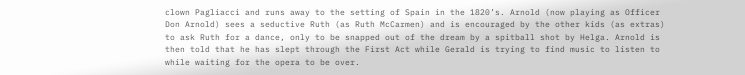clown Pagliacci and runs away to the setting of Spain in the 1820’s. Arnold (now playing as Officer Don Arnold) sees a seductive Ruth (as Ruth McCarmen) and is encouraged by the other kids (as extras) to ask Ruth for a dance, only to be snapped out of the dream by a spitball shot by Helga. Arnold is then told that he has slept through the First Act while Gerald is trying to find music to listen to while waiting for the opera to be over.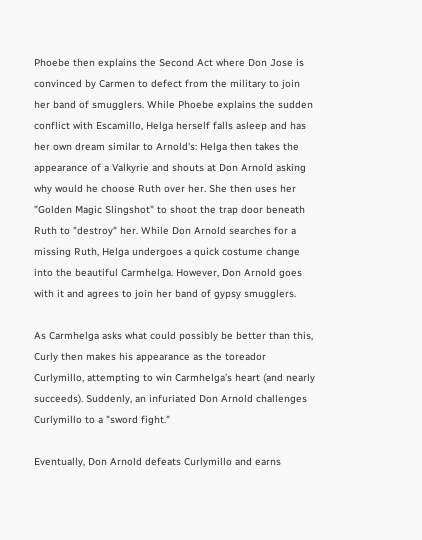Phoebe then explains the Second Act where Don Jose is convinced by Carmen to defect from the military to join her band of smugglers. While Phoebe explains the sudden conflict with Escamillo, Helga herself falls asleep and has her own dream similar to Arnold's: Helga then takes the appearance of a Valkyrie and shouts at Don Arnold asking why would he choose Ruth over her. She then uses her "Golden Magic Slingshot" to shoot the trap door beneath Ruth to "destroy" her. While Don Arnold searches for a missing Ruth, Helga undergoes a quick costume change into the beautiful Carmhelga. However, Don Arnold goes with it and agrees to join her band of gypsy smugglers.

As Carmhelga asks what could possibly be better than this, Curly then makes his appearance as the toreador Curlymillo, attempting to win Carmhelga’s heart (and nearly succeeds). Suddenly, an infuriated Don Arnold challenges Curlymillo to a "sword fight."

Eventually, Don Arnold defeats Curlymillo and earns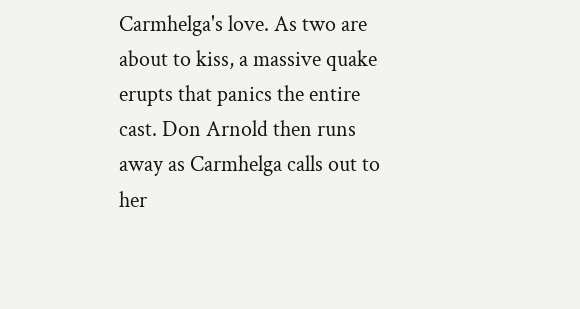Carmhelga's love. As two are about to kiss, a massive quake erupts that panics the entire cast. Don Arnold then runs away as Carmhelga calls out to her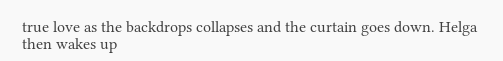true love as the backdrops collapses and the curtain goes down. Helga then wakes up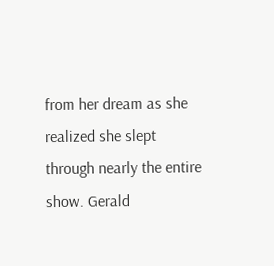from her dream as she realized she slept through nearly the entire show. Gerald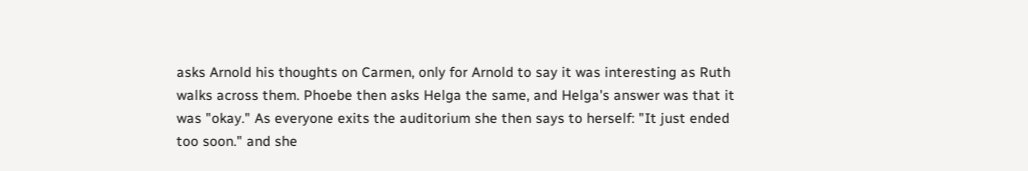asks Arnold his thoughts on Carmen, only for Arnold to say it was interesting as Ruth walks across them. Phoebe then asks Helga the same, and Helga's answer was that it was "okay." As everyone exits the auditorium she then says to herself: "It just ended too soon." and she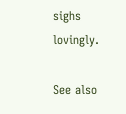sighs lovingly.

See also